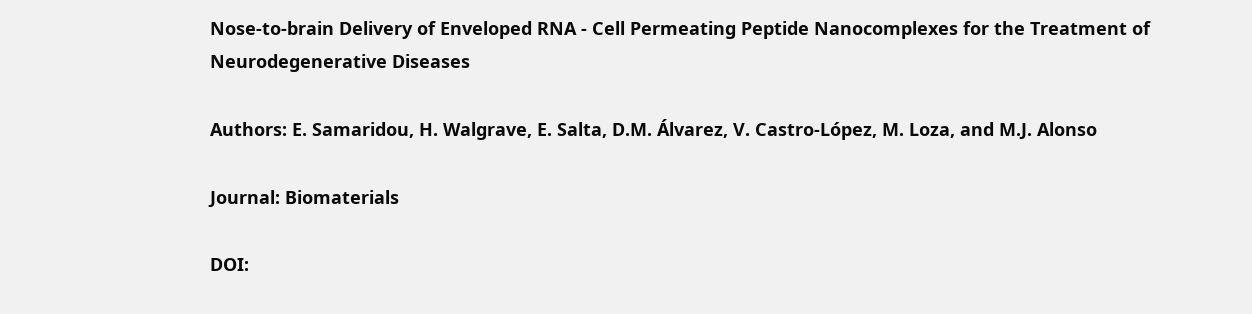Nose-to-brain Delivery of Enveloped RNA - Cell Permeating Peptide Nanocomplexes for the Treatment of Neurodegenerative Diseases

Authors: E. Samaridou, H. Walgrave, E. Salta, D.M. Álvarez, V. Castro-López, M. Loza, and M.J. Alonso

Journal: Biomaterials

DOI: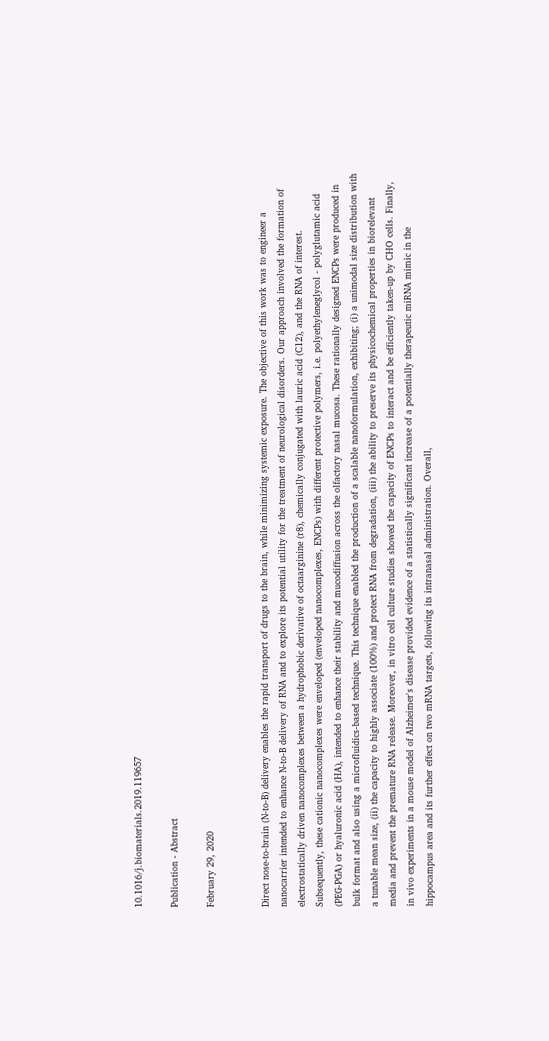10.1016/j.biomaterials.2019.119657

Publication - Abstract

February 29, 2020


Direct nose-to-brain (N-to-B) delivery enables the rapid transport of drugs to the brain, while minimizing systemic exposure. The objective of this work was to engineer a nanocarrier intended to enhance N-to-B delivery of RNA and to explore its potential utility for the treatment of neurological disorders. Our approach involved the formation of electrostatically driven nanocomplexes between a hydrophobic derivative of octaarginine (r8), chemically conjugated with lauric acid (C12), and the RNA of interest. Subsequently, these cationic nanocomplexes were enveloped (enveloped nanocomplexes, ENCPs) with different protective polymers, i.e. polyethyleneglycol - polyglutamic acid (PEG-PGA) or hyaluronic acid (HA), intended to enhance their stability and mucodiffusion across the olfactory nasal mucosa. These rationally designed ENCPs were produced in bulk format and also using a microfluidics-based technique. This technique enabled the production of a scalable nanoformulation, exhibiting; (i) a unimodal size distribution with a tunable mean size, (ii) the capacity to highly associate (100%) and protect RNA from degradation, (iii) the ability to preserve its physicochemical properties in biorelevant media and prevent the premature RNA release. Moreover, in vitro cell culture studies showed the capacity of ENCPs to interact and be efficiently taken-up by CHO cells. Finally, in vivo experiments in a mouse model of Alzheimer's disease provided evidence of a statistically significant increase of a potentially therapeutic miRNA mimic in the hippocampus area and its further effect on two mRNA targets, following its intranasal administration. Overall,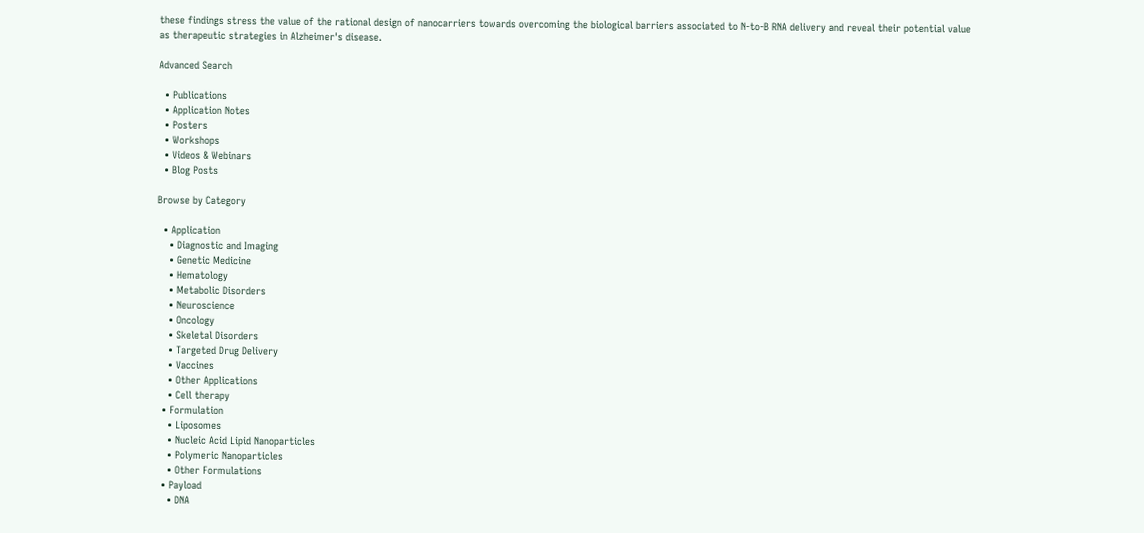these findings stress the value of the rational design of nanocarriers towards overcoming the biological barriers associated to N-to-B RNA delivery and reveal their potential value as therapeutic strategies in Alzheimer's disease.

Advanced Search

  • Publications
  • Application Notes
  • Posters
  • Workshops
  • Videos & Webinars
  • Blog Posts

Browse by Category

  • Application
    • Diagnostic and Imaging
    • Genetic Medicine
    • Hematology
    • Metabolic Disorders
    • Neuroscience
    • Oncology
    • Skeletal Disorders
    • Targeted Drug Delivery
    • Vaccines
    • Other Applications
    • Cell therapy
  • Formulation
    • Liposomes
    • Nucleic Acid Lipid Nanoparticles
    • Polymeric Nanoparticles
    • Other Formulations
  • Payload
    • DNA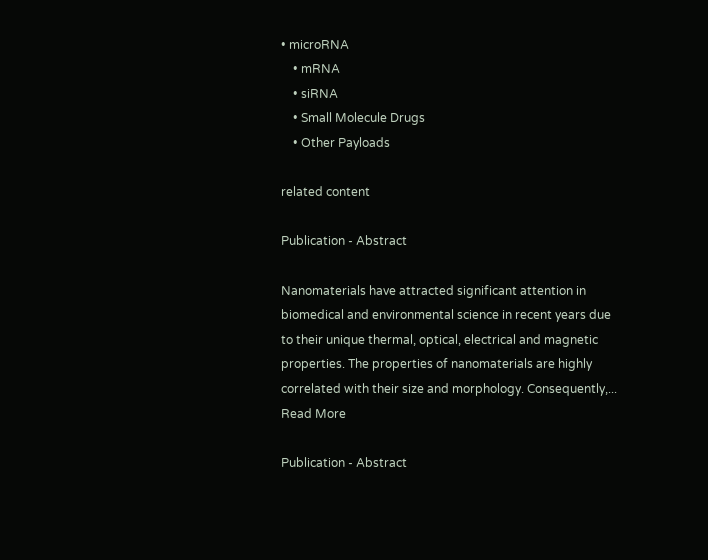• microRNA
    • mRNA
    • siRNA
    • Small Molecule Drugs
    • Other Payloads

related content

Publication - Abstract

Nanomaterials have attracted significant attention in biomedical and environmental science in recent years due to their unique thermal, optical, electrical and magnetic properties. The properties of nanomaterials are highly correlated with their size and morphology. Consequently,...
Read More

Publication - Abstract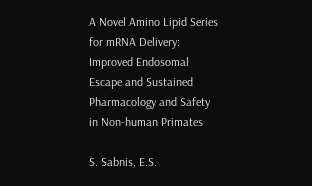A Novel Amino Lipid Series for mRNA Delivery: Improved Endosomal Escape and Sustained Pharmacology and Safety in Non-human Primates

S. Sabnis, E.S.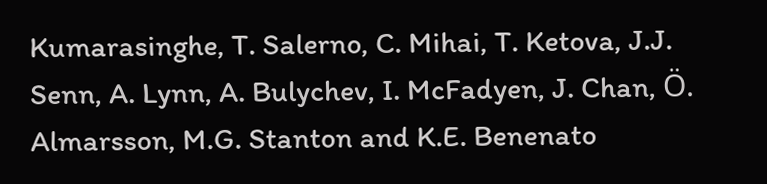Kumarasinghe, T. Salerno, C. Mihai, T. Ketova, J.J. Senn, A. Lynn, A. Bulychev, I. McFadyen, J. Chan, Ö. Almarsson, M.G. Stanton and K.E. Benenato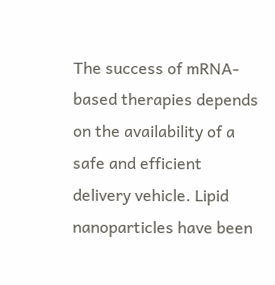The success of mRNA-based therapies depends on the availability of a safe and efficient delivery vehicle. Lipid nanoparticles have been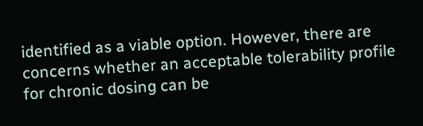identified as a viable option. However, there are concerns whether an acceptable tolerability profile for chronic dosing can be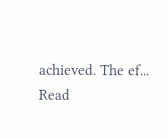achieved. The ef...
Read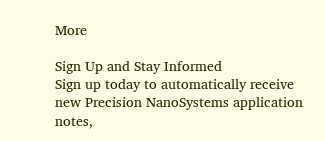More

Sign Up and Stay Informed
Sign up today to automatically receive new Precision NanoSystems application notes,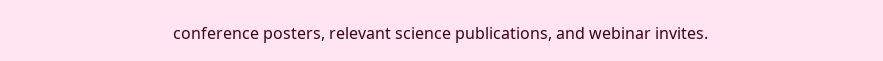conference posters, relevant science publications, and webinar invites.